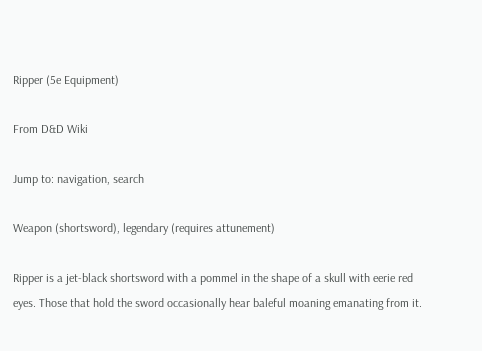Ripper (5e Equipment)

From D&D Wiki

Jump to: navigation, search

Weapon (shortsword), legendary (requires attunement)

Ripper is a jet-black shortsword with a pommel in the shape of a skull with eerie red eyes. Those that hold the sword occasionally hear baleful moaning emanating from it.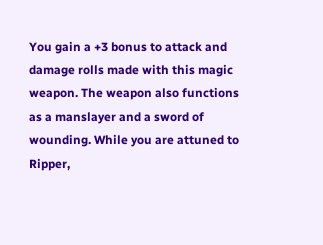You gain a +3 bonus to attack and damage rolls made with this magic weapon. The weapon also functions as a manslayer and a sword of wounding. While you are attuned to Ripper,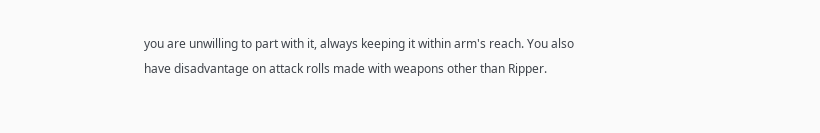you are unwilling to part with it, always keeping it within arm's reach. You also have disadvantage on attack rolls made with weapons other than Ripper.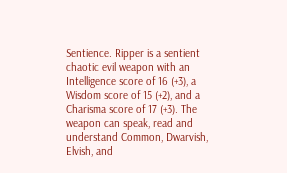Sentience. Ripper is a sentient chaotic evil weapon with an Intelligence score of 16 (+3), a Wisdom score of 15 (+2), and a Charisma score of 17 (+3). The weapon can speak, read and understand Common, Dwarvish, Elvish, and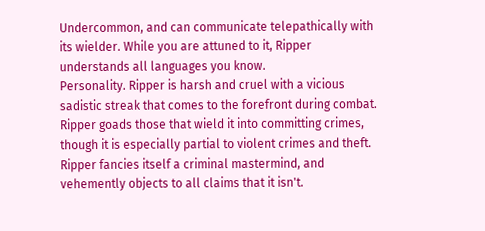Undercommon, and can communicate telepathically with its wielder. While you are attuned to it, Ripper understands all languages you know.
Personality. Ripper is harsh and cruel with a vicious sadistic streak that comes to the forefront during combat. Ripper goads those that wield it into committing crimes, though it is especially partial to violent crimes and theft. Ripper fancies itself a criminal mastermind, and vehemently objects to all claims that it isn't.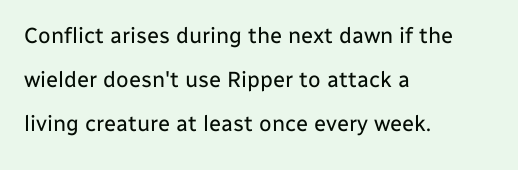Conflict arises during the next dawn if the wielder doesn't use Ripper to attack a living creature at least once every week.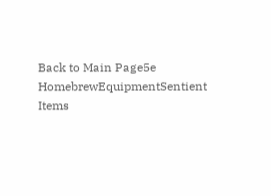Back to Main Page5e HomebrewEquipmentSentient Items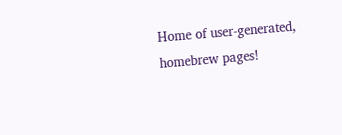Home of user-generated,
homebrew pages!